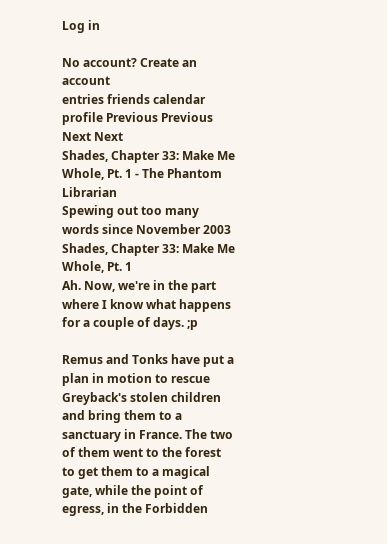Log in

No account? Create an account
entries friends calendar profile Previous Previous Next Next
Shades, Chapter 33: Make Me Whole, Pt. 1 - The Phantom Librarian
Spewing out too many words since November 2003
Shades, Chapter 33: Make Me Whole, Pt. 1
Ah. Now, we're in the part where I know what happens for a couple of days. ;p

Remus and Tonks have put a plan in motion to rescue Greyback's stolen children and bring them to a sanctuary in France. The two of them went to the forest to get them to a magical gate, while the point of egress, in the Forbidden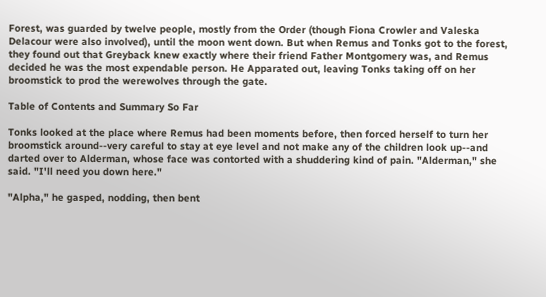Forest, was guarded by twelve people, mostly from the Order (though Fiona Crowler and Valeska Delacour were also involved), until the moon went down. But when Remus and Tonks got to the forest, they found out that Greyback knew exactly where their friend Father Montgomery was, and Remus decided he was the most expendable person. He Apparated out, leaving Tonks taking off on her broomstick to prod the werewolves through the gate.

Table of Contents and Summary So Far

Tonks looked at the place where Remus had been moments before, then forced herself to turn her broomstick around--very careful to stay at eye level and not make any of the children look up--and darted over to Alderman, whose face was contorted with a shuddering kind of pain. "Alderman," she said. "I'll need you down here."

"Alpha," he gasped, nodding, then bent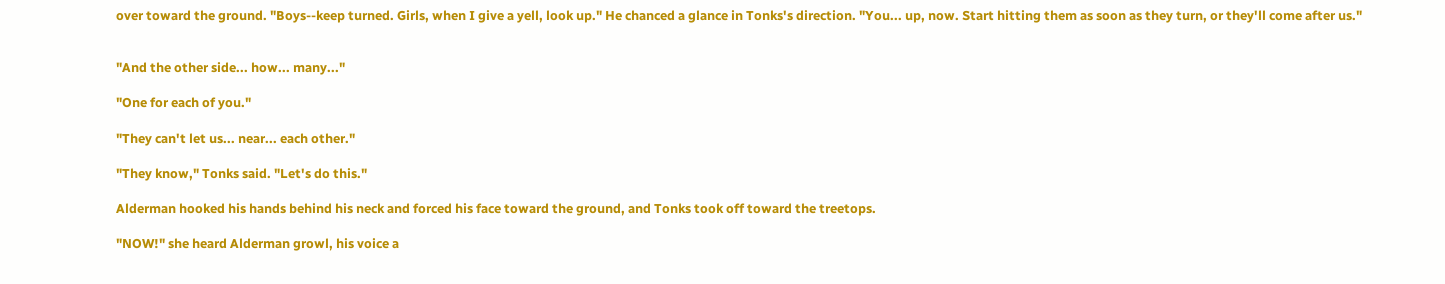over toward the ground. "Boys--keep turned. Girls, when I give a yell, look up." He chanced a glance in Tonks's direction. "You... up, now. Start hitting them as soon as they turn, or they'll come after us."


"And the other side... how... many..."

"One for each of you."

"They can't let us... near... each other."

"They know," Tonks said. "Let's do this."

Alderman hooked his hands behind his neck and forced his face toward the ground, and Tonks took off toward the treetops.

"NOW!" she heard Alderman growl, his voice a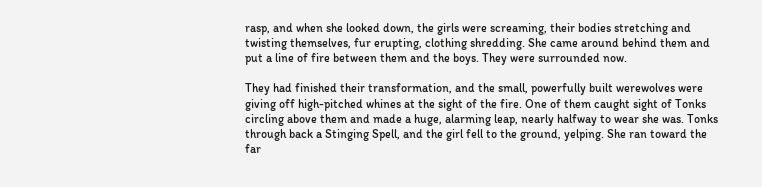rasp, and when she looked down, the girls were screaming, their bodies stretching and twisting themselves, fur erupting, clothing shredding. She came around behind them and put a line of fire between them and the boys. They were surrounded now.

They had finished their transformation, and the small, powerfully built werewolves were giving off high-pitched whines at the sight of the fire. One of them caught sight of Tonks circling above them and made a huge, alarming leap, nearly halfway to wear she was. Tonks through back a Stinging Spell, and the girl fell to the ground, yelping. She ran toward the far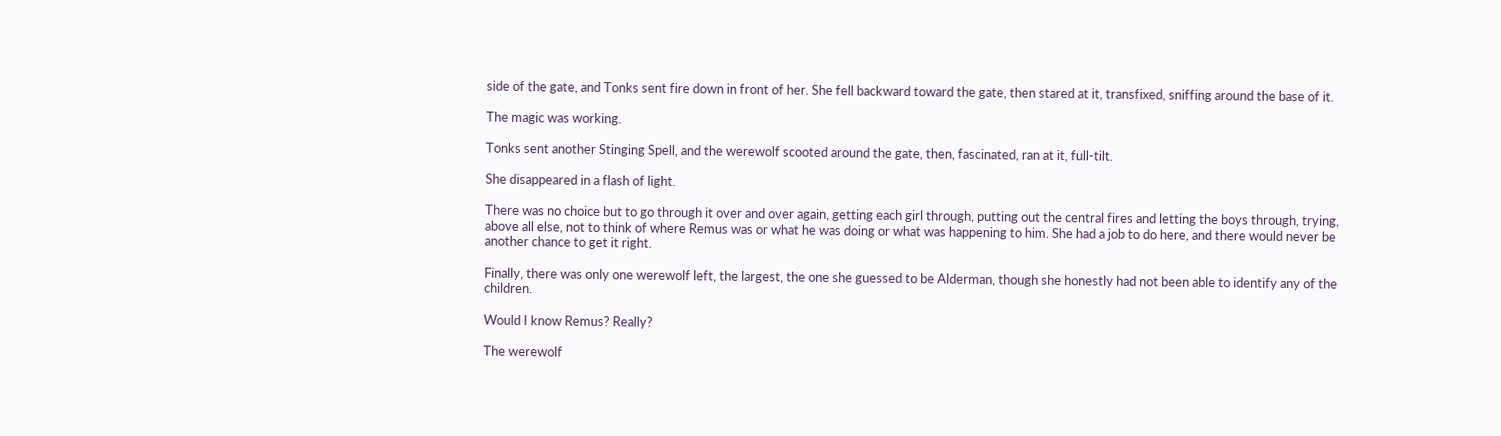side of the gate, and Tonks sent fire down in front of her. She fell backward toward the gate, then stared at it, transfixed, sniffing around the base of it.

The magic was working.

Tonks sent another Stinging Spell, and the werewolf scooted around the gate, then, fascinated, ran at it, full-tilt.

She disappeared in a flash of light.

There was no choice but to go through it over and over again, getting each girl through, putting out the central fires and letting the boys through, trying, above all else, not to think of where Remus was or what he was doing or what was happening to him. She had a job to do here, and there would never be another chance to get it right.

Finally, there was only one werewolf left, the largest, the one she guessed to be Alderman, though she honestly had not been able to identify any of the children.

Would I know Remus? Really?

The werewolf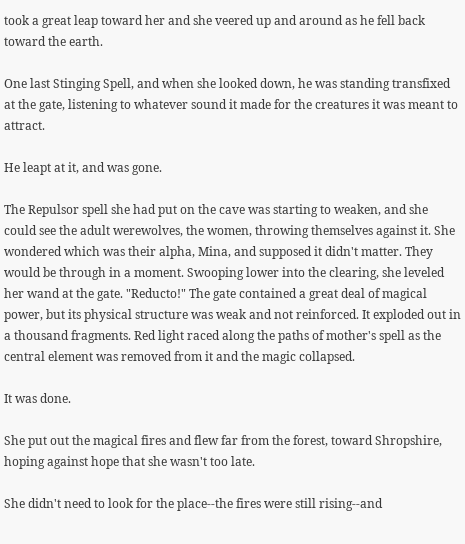took a great leap toward her and she veered up and around as he fell back toward the earth.

One last Stinging Spell, and when she looked down, he was standing transfixed at the gate, listening to whatever sound it made for the creatures it was meant to attract.

He leapt at it, and was gone.

The Repulsor spell she had put on the cave was starting to weaken, and she could see the adult werewolves, the women, throwing themselves against it. She wondered which was their alpha, Mina, and supposed it didn't matter. They would be through in a moment. Swooping lower into the clearing, she leveled her wand at the gate. "Reducto!" The gate contained a great deal of magical power, but its physical structure was weak and not reinforced. It exploded out in a thousand fragments. Red light raced along the paths of mother's spell as the central element was removed from it and the magic collapsed.

It was done.

She put out the magical fires and flew far from the forest, toward Shropshire, hoping against hope that she wasn't too late.

She didn't need to look for the place--the fires were still rising--and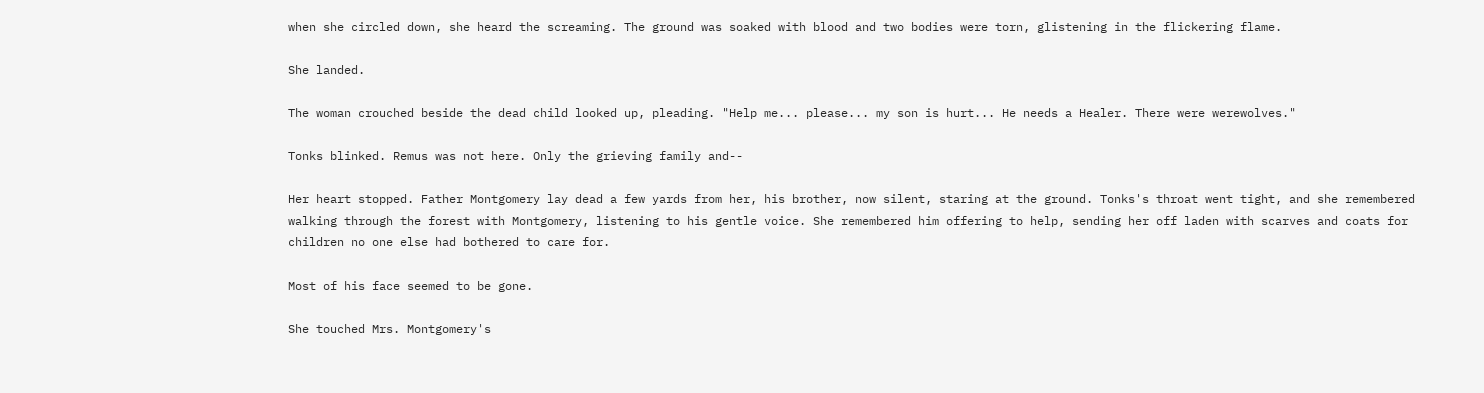when she circled down, she heard the screaming. The ground was soaked with blood and two bodies were torn, glistening in the flickering flame.

She landed.

The woman crouched beside the dead child looked up, pleading. "Help me... please... my son is hurt... He needs a Healer. There were werewolves."

Tonks blinked. Remus was not here. Only the grieving family and--

Her heart stopped. Father Montgomery lay dead a few yards from her, his brother, now silent, staring at the ground. Tonks's throat went tight, and she remembered walking through the forest with Montgomery, listening to his gentle voice. She remembered him offering to help, sending her off laden with scarves and coats for children no one else had bothered to care for.

Most of his face seemed to be gone.

She touched Mrs. Montgomery's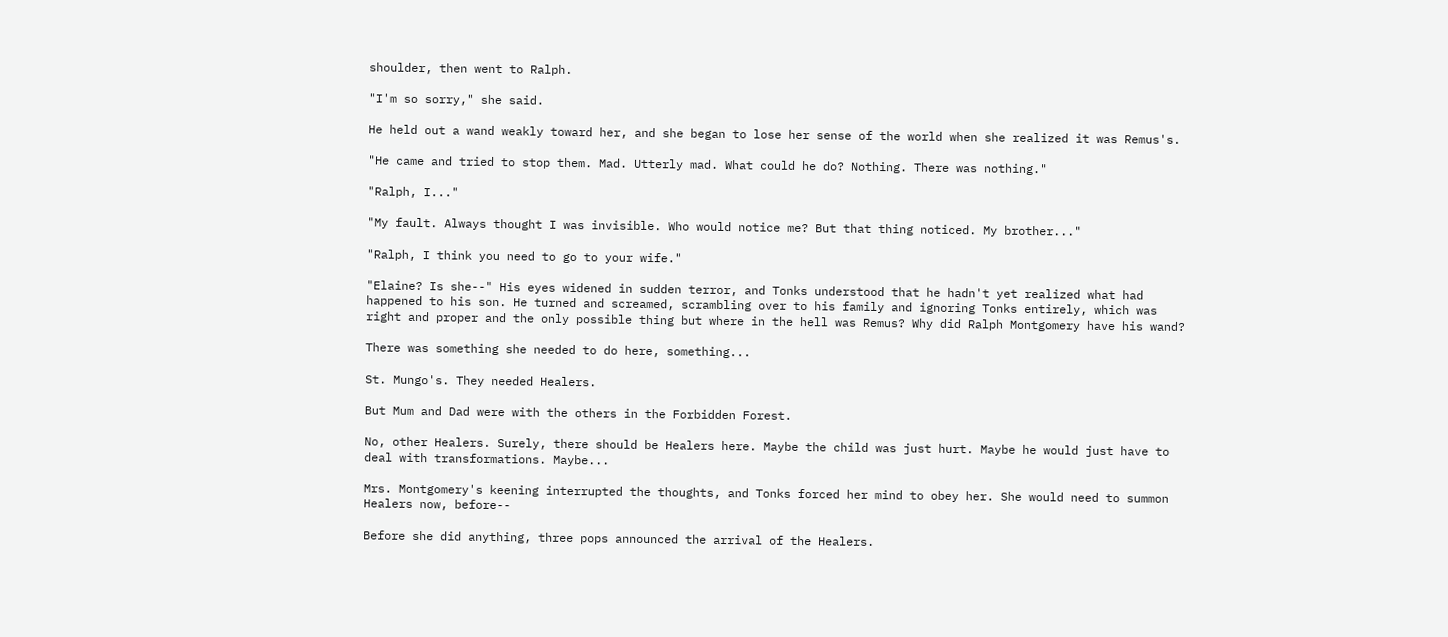shoulder, then went to Ralph.

"I'm so sorry," she said.

He held out a wand weakly toward her, and she began to lose her sense of the world when she realized it was Remus's.

"He came and tried to stop them. Mad. Utterly mad. What could he do? Nothing. There was nothing."

"Ralph, I..."

"My fault. Always thought I was invisible. Who would notice me? But that thing noticed. My brother..."

"Ralph, I think you need to go to your wife."

"Elaine? Is she--" His eyes widened in sudden terror, and Tonks understood that he hadn't yet realized what had happened to his son. He turned and screamed, scrambling over to his family and ignoring Tonks entirely, which was right and proper and the only possible thing but where in the hell was Remus? Why did Ralph Montgomery have his wand?

There was something she needed to do here, something...

St. Mungo's. They needed Healers.

But Mum and Dad were with the others in the Forbidden Forest.

No, other Healers. Surely, there should be Healers here. Maybe the child was just hurt. Maybe he would just have to deal with transformations. Maybe...

Mrs. Montgomery's keening interrupted the thoughts, and Tonks forced her mind to obey her. She would need to summon Healers now, before--

Before she did anything, three pops announced the arrival of the Healers.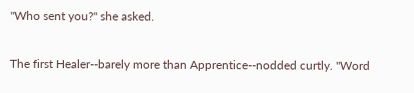"Who sent you?" she asked.

The first Healer--barely more than Apprentice--nodded curtly. "Word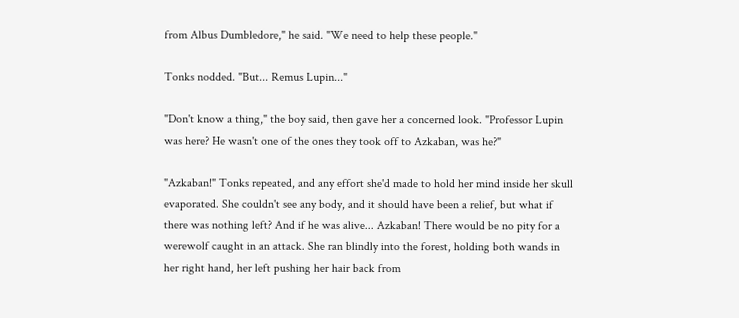from Albus Dumbledore," he said. "We need to help these people."

Tonks nodded. "But... Remus Lupin..."

"Don't know a thing," the boy said, then gave her a concerned look. "Professor Lupin was here? He wasn't one of the ones they took off to Azkaban, was he?"

"Azkaban!" Tonks repeated, and any effort she'd made to hold her mind inside her skull evaporated. She couldn't see any body, and it should have been a relief, but what if there was nothing left? And if he was alive... Azkaban! There would be no pity for a werewolf caught in an attack. She ran blindly into the forest, holding both wands in her right hand, her left pushing her hair back from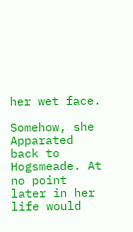her wet face.

Somehow, she Apparated back to Hogsmeade. At no point later in her life would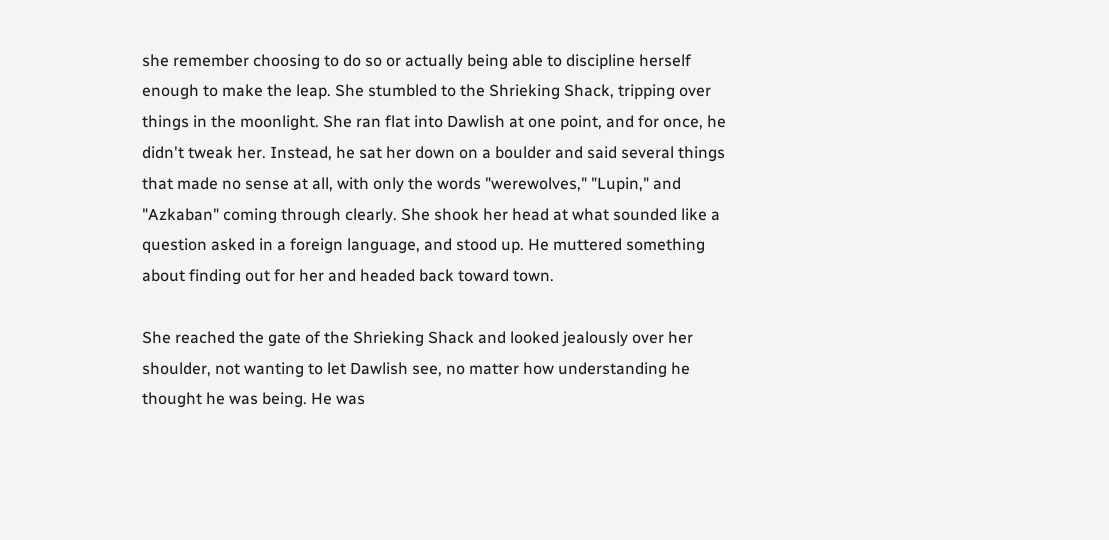she remember choosing to do so or actually being able to discipline herself enough to make the leap. She stumbled to the Shrieking Shack, tripping over things in the moonlight. She ran flat into Dawlish at one point, and for once, he didn't tweak her. Instead, he sat her down on a boulder and said several things that made no sense at all, with only the words "werewolves," "Lupin," and "Azkaban" coming through clearly. She shook her head at what sounded like a question asked in a foreign language, and stood up. He muttered something about finding out for her and headed back toward town.

She reached the gate of the Shrieking Shack and looked jealously over her shoulder, not wanting to let Dawlish see, no matter how understanding he thought he was being. He was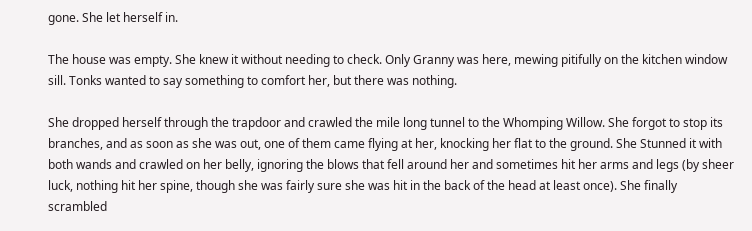gone. She let herself in.

The house was empty. She knew it without needing to check. Only Granny was here, mewing pitifully on the kitchen window sill. Tonks wanted to say something to comfort her, but there was nothing.

She dropped herself through the trapdoor and crawled the mile long tunnel to the Whomping Willow. She forgot to stop its branches, and as soon as she was out, one of them came flying at her, knocking her flat to the ground. She Stunned it with both wands and crawled on her belly, ignoring the blows that fell around her and sometimes hit her arms and legs (by sheer luck, nothing hit her spine, though she was fairly sure she was hit in the back of the head at least once). She finally scrambled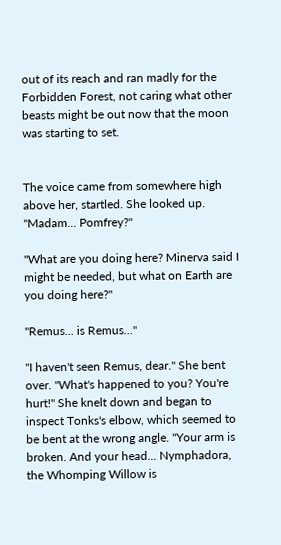out of its reach and ran madly for the Forbidden Forest, not caring what other beasts might be out now that the moon was starting to set.


The voice came from somewhere high above her, startled. She looked up. "Madam... Pomfrey?"

"What are you doing here? Minerva said I might be needed, but what on Earth are you doing here?"

"Remus... is Remus..."

"I haven't seen Remus, dear." She bent over. "What's happened to you? You're hurt!" She knelt down and began to inspect Tonks's elbow, which seemed to be bent at the wrong angle. "Your arm is broken. And your head... Nymphadora, the Whomping Willow is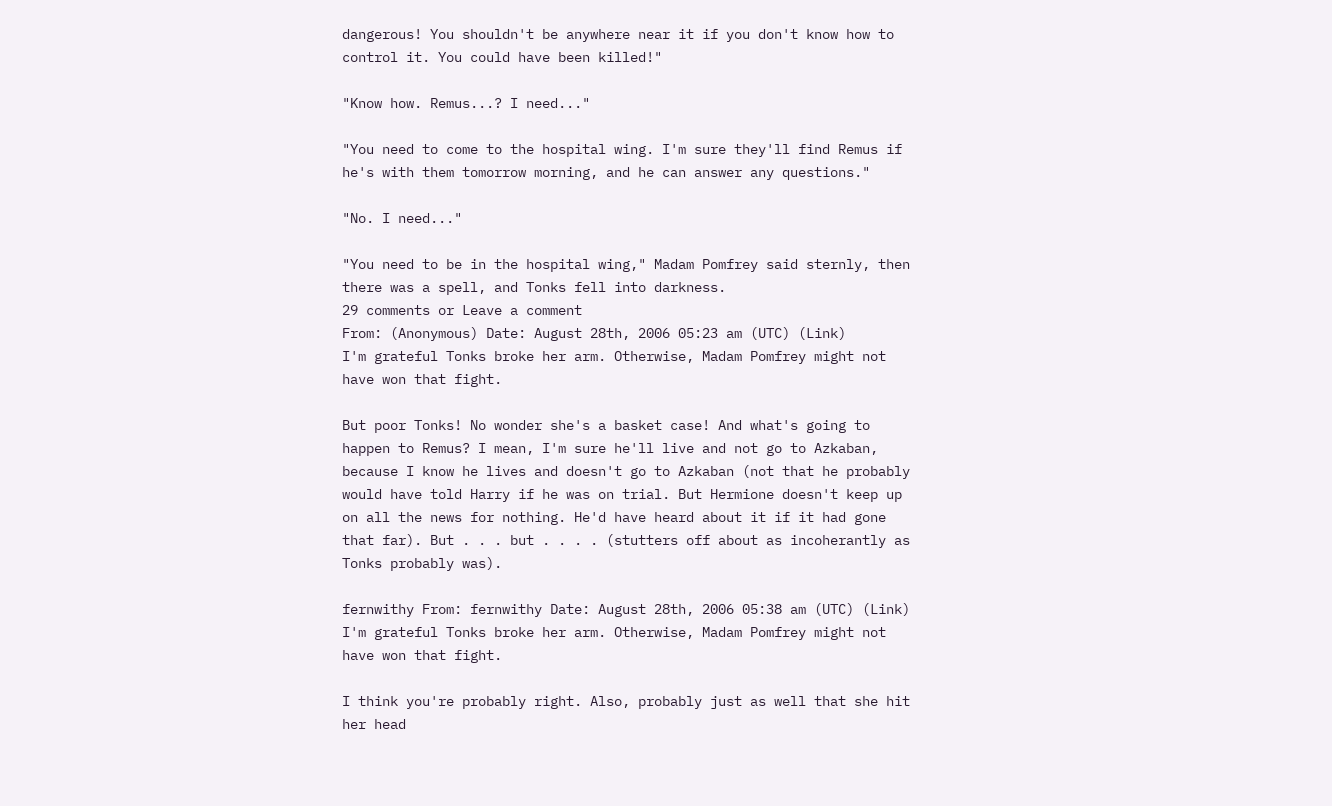dangerous! You shouldn't be anywhere near it if you don't know how to control it. You could have been killed!"

"Know how. Remus...? I need..."

"You need to come to the hospital wing. I'm sure they'll find Remus if he's with them tomorrow morning, and he can answer any questions."

"No. I need..."

"You need to be in the hospital wing," Madam Pomfrey said sternly, then there was a spell, and Tonks fell into darkness.
29 comments or Leave a comment
From: (Anonymous) Date: August 28th, 2006 05:23 am (UTC) (Link)
I'm grateful Tonks broke her arm. Otherwise, Madam Pomfrey might not have won that fight.

But poor Tonks! No wonder she's a basket case! And what's going to happen to Remus? I mean, I'm sure he'll live and not go to Azkaban, because I know he lives and doesn't go to Azkaban (not that he probably would have told Harry if he was on trial. But Hermione doesn't keep up on all the news for nothing. He'd have heard about it if it had gone that far). But . . . but . . . . (stutters off about as incoherantly as Tonks probably was).

fernwithy From: fernwithy Date: August 28th, 2006 05:38 am (UTC) (Link)
I'm grateful Tonks broke her arm. Otherwise, Madam Pomfrey might not have won that fight.

I think you're probably right. Also, probably just as well that she hit her head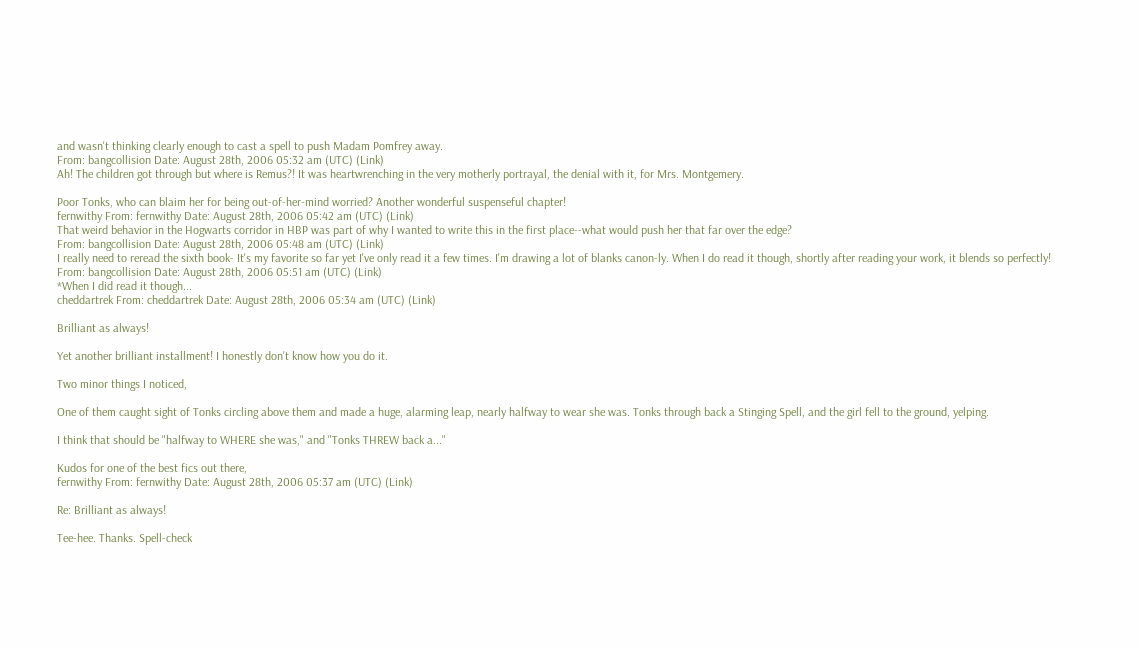and wasn't thinking clearly enough to cast a spell to push Madam Pomfrey away.
From: bangcollision Date: August 28th, 2006 05:32 am (UTC) (Link)
Ah! The children got through but where is Remus?! It was heartwrenching in the very motherly portrayal, the denial with it, for Mrs. Montgemery.

Poor Tonks, who can blaim her for being out-of-her-mind worried? Another wonderful suspenseful chapter!
fernwithy From: fernwithy Date: August 28th, 2006 05:42 am (UTC) (Link)
That weird behavior in the Hogwarts corridor in HBP was part of why I wanted to write this in the first place--what would push her that far over the edge?
From: bangcollision Date: August 28th, 2006 05:48 am (UTC) (Link)
I really need to reread the sixth book- It's my favorite so far yet I've only read it a few times. I'm drawing a lot of blanks canon-ly. When I do read it though, shortly after reading your work, it blends so perfectly!
From: bangcollision Date: August 28th, 2006 05:51 am (UTC) (Link)
*When I did read it though...
cheddartrek From: cheddartrek Date: August 28th, 2006 05:34 am (UTC) (Link)

Brilliant as always!

Yet another brilliant installment! I honestly don't know how you do it.

Two minor things I noticed,

One of them caught sight of Tonks circling above them and made a huge, alarming leap, nearly halfway to wear she was. Tonks through back a Stinging Spell, and the girl fell to the ground, yelping.

I think that should be "halfway to WHERE she was," and "Tonks THREW back a..."

Kudos for one of the best fics out there,
fernwithy From: fernwithy Date: August 28th, 2006 05:37 am (UTC) (Link)

Re: Brilliant as always!

Tee-hee. Thanks. Spell-check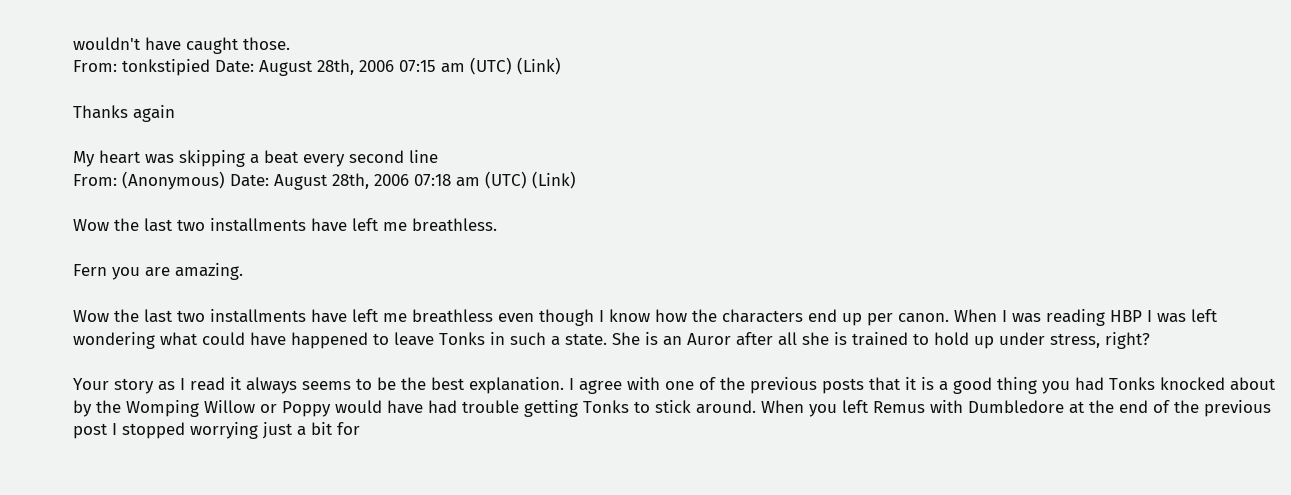wouldn't have caught those.
From: tonkstipied Date: August 28th, 2006 07:15 am (UTC) (Link)

Thanks again

My heart was skipping a beat every second line
From: (Anonymous) Date: August 28th, 2006 07:18 am (UTC) (Link)

Wow the last two installments have left me breathless.

Fern you are amazing.

Wow the last two installments have left me breathless even though I know how the characters end up per canon. When I was reading HBP I was left wondering what could have happened to leave Tonks in such a state. She is an Auror after all she is trained to hold up under stress, right?

Your story as I read it always seems to be the best explanation. I agree with one of the previous posts that it is a good thing you had Tonks knocked about by the Womping Willow or Poppy would have had trouble getting Tonks to stick around. When you left Remus with Dumbledore at the end of the previous post I stopped worrying just a bit for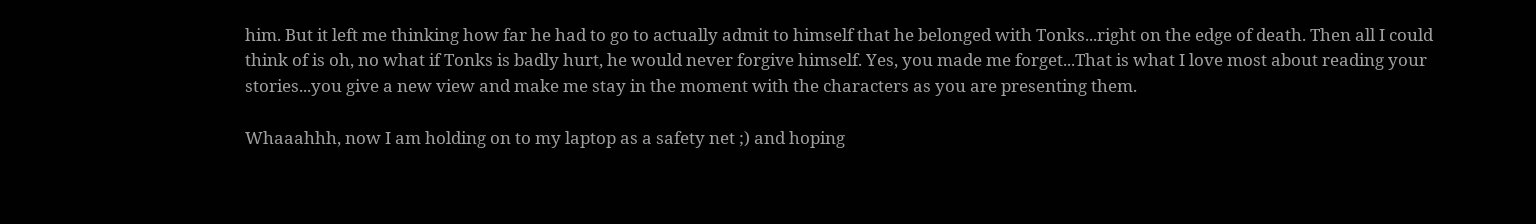him. But it left me thinking how far he had to go to actually admit to himself that he belonged with Tonks...right on the edge of death. Then all I could think of is oh, no what if Tonks is badly hurt, he would never forgive himself. Yes, you made me forget...That is what I love most about reading your stories...you give a new view and make me stay in the moment with the characters as you are presenting them.

Whaaahhh, now I am holding on to my laptop as a safety net ;) and hoping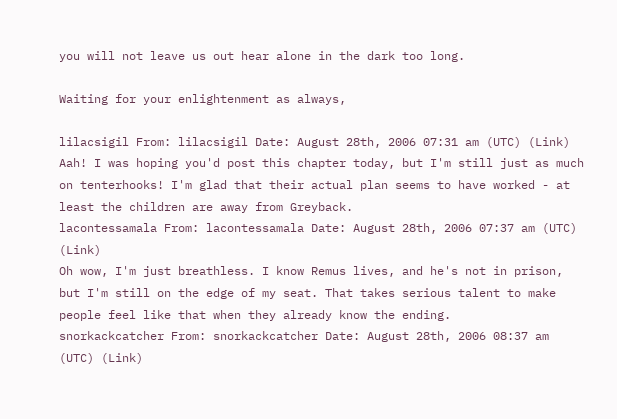you will not leave us out hear alone in the dark too long.

Waiting for your enlightenment as always,

lilacsigil From: lilacsigil Date: August 28th, 2006 07:31 am (UTC) (Link)
Aah! I was hoping you'd post this chapter today, but I'm still just as much on tenterhooks! I'm glad that their actual plan seems to have worked - at least the children are away from Greyback.
lacontessamala From: lacontessamala Date: August 28th, 2006 07:37 am (UTC) (Link)
Oh wow, I'm just breathless. I know Remus lives, and he's not in prison, but I'm still on the edge of my seat. That takes serious talent to make people feel like that when they already know the ending.
snorkackcatcher From: snorkackcatcher Date: August 28th, 2006 08:37 am (UTC) (Link)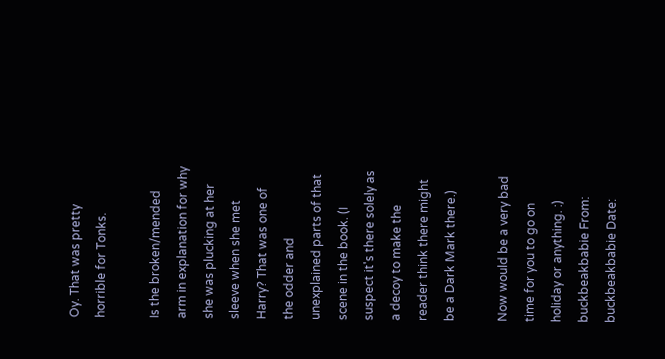Oy. That was pretty horrible for Tonks.

Is the broken/mended arm in explanation for why she was plucking at her sleeve when she met Harry? That was one of the odder and unexplained parts of that scene in the book. (I suspect it's there solely as a decoy to make the reader think there might be a Dark Mark there.)

Now would be a very bad time for you to go on holiday or anything. :)
buckbeakbabie From: buckbeakbabie Date: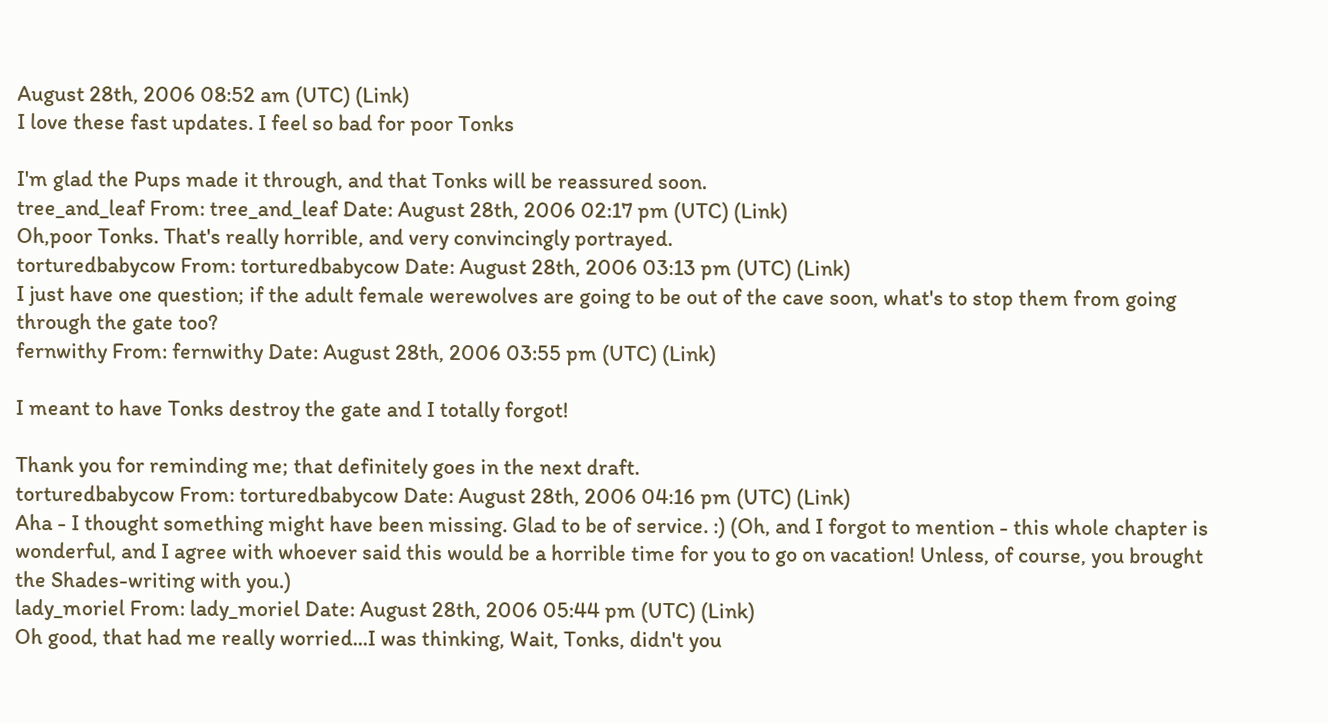August 28th, 2006 08:52 am (UTC) (Link)
I love these fast updates. I feel so bad for poor Tonks

I'm glad the Pups made it through, and that Tonks will be reassured soon.
tree_and_leaf From: tree_and_leaf Date: August 28th, 2006 02:17 pm (UTC) (Link)
Oh,poor Tonks. That's really horrible, and very convincingly portrayed.
torturedbabycow From: torturedbabycow Date: August 28th, 2006 03:13 pm (UTC) (Link)
I just have one question; if the adult female werewolves are going to be out of the cave soon, what's to stop them from going through the gate too?
fernwithy From: fernwithy Date: August 28th, 2006 03:55 pm (UTC) (Link)

I meant to have Tonks destroy the gate and I totally forgot!

Thank you for reminding me; that definitely goes in the next draft.
torturedbabycow From: torturedbabycow Date: August 28th, 2006 04:16 pm (UTC) (Link)
Aha - I thought something might have been missing. Glad to be of service. :) (Oh, and I forgot to mention - this whole chapter is wonderful, and I agree with whoever said this would be a horrible time for you to go on vacation! Unless, of course, you brought the Shades-writing with you.)
lady_moriel From: lady_moriel Date: August 28th, 2006 05:44 pm (UTC) (Link)
Oh good, that had me really worried...I was thinking, Wait, Tonks, didn't you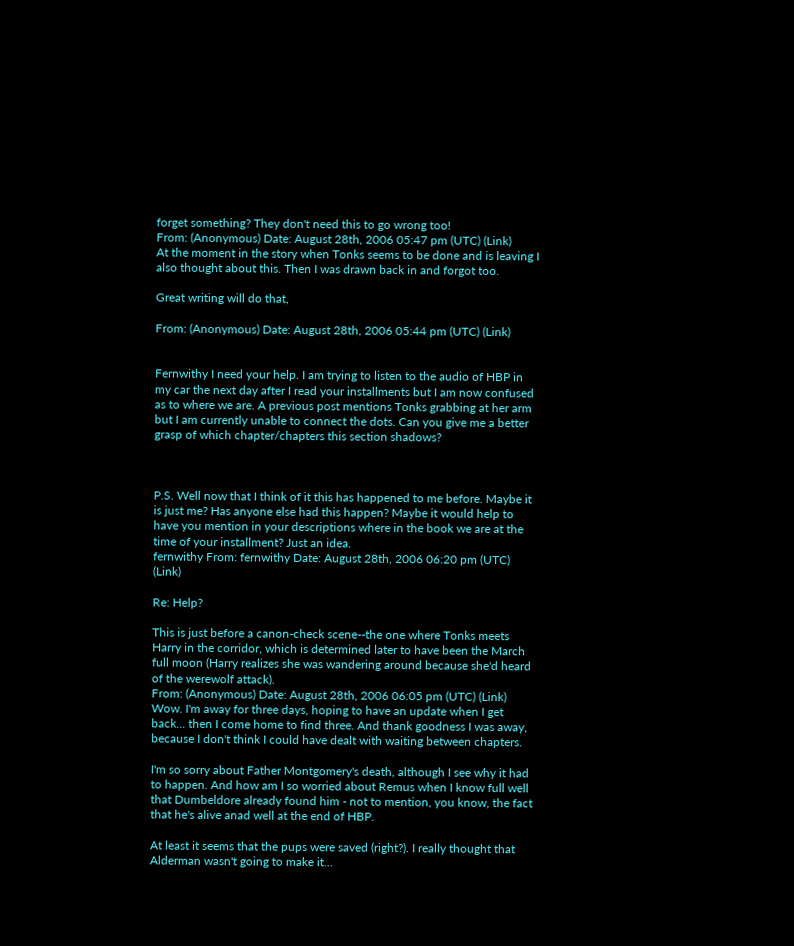forget something? They don't need this to go wrong too!
From: (Anonymous) Date: August 28th, 2006 05:47 pm (UTC) (Link)
At the moment in the story when Tonks seems to be done and is leaving I also thought about this. Then I was drawn back in and forgot too.

Great writing will do that,

From: (Anonymous) Date: August 28th, 2006 05:44 pm (UTC) (Link)


Fernwithy I need your help. I am trying to listen to the audio of HBP in my car the next day after I read your installments but I am now confused as to where we are. A previous post mentions Tonks grabbing at her arm but I am currently unable to connect the dots. Can you give me a better grasp of which chapter/chapters this section shadows?



P.S. Well now that I think of it this has happened to me before. Maybe it is just me? Has anyone else had this happen? Maybe it would help to have you mention in your descriptions where in the book we are at the time of your installment? Just an idea.
fernwithy From: fernwithy Date: August 28th, 2006 06:20 pm (UTC) (Link)

Re: Help?

This is just before a canon-check scene--the one where Tonks meets Harry in the corridor, which is determined later to have been the March full moon (Harry realizes she was wandering around because she'd heard of the werewolf attack).
From: (Anonymous) Date: August 28th, 2006 06:05 pm (UTC) (Link)
Wow. I'm away for three days, hoping to have an update when I get back... then I come home to find three. And thank goodness I was away, because I don't think I could have dealt with waiting between chapters.

I'm so sorry about Father Montgomery's death, although I see why it had to happen. And how am I so worried about Remus when I know full well that Dumbeldore already found him - not to mention, you know, the fact that he's alive anad well at the end of HBP.

At least it seems that the pups were saved (right?). I really thought that Alderman wasn't going to make it...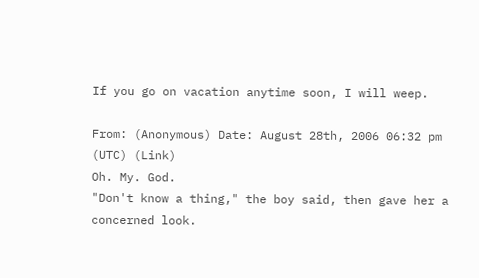If you go on vacation anytime soon, I will weep.

From: (Anonymous) Date: August 28th, 2006 06:32 pm (UTC) (Link)
Oh. My. God.
"Don't know a thing," the boy said, then gave her a concerned look.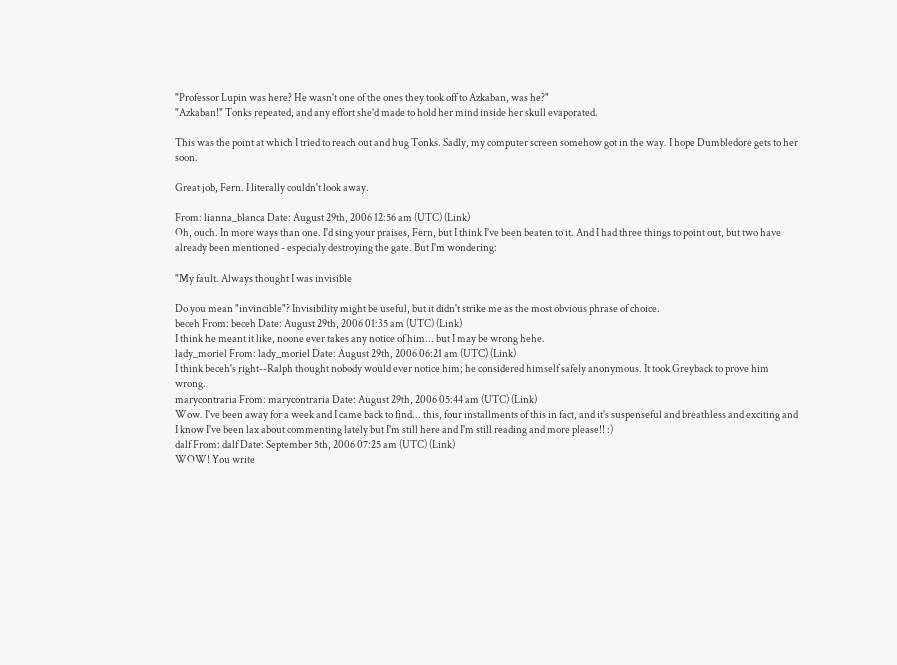"Professor Lupin was here? He wasn't one of the ones they took off to Azkaban, was he?"
"Azkaban!" Tonks repeated, and any effort she'd made to hold her mind inside her skull evaporated.

This was the point at which I tried to reach out and hug Tonks. Sadly, my computer screen somehow got in the way. I hope Dumbledore gets to her soon.

Great job, Fern. I literally couldn't look away.

From: lianna_blanca Date: August 29th, 2006 12:56 am (UTC) (Link)
Oh, ouch. In more ways than one. I'd sing your praises, Fern, but I think I've been beaten to it. And I had three things to point out, but two have already been mentioned - especialy destroying the gate. But I'm wondering:

"My fault. Always thought I was invisible

Do you mean "invincible"? Invisibility might be useful, but it didn't strike me as the most obvious phrase of choice.
beceh From: beceh Date: August 29th, 2006 01:35 am (UTC) (Link)
I think he meant it like, noone ever takes any notice of him... but I may be wrong hehe.
lady_moriel From: lady_moriel Date: August 29th, 2006 06:21 am (UTC) (Link)
I think beceh's right--Ralph thought nobody would ever notice him; he considered himself safely anonymous. It took Greyback to prove him wrong.
marycontraria From: marycontraria Date: August 29th, 2006 05:44 am (UTC) (Link)
Wow. I've been away for a week and I came back to find... this, four installments of this in fact, and it's suspenseful and breathless and exciting and I know I've been lax about commenting lately but I'm still here and I'm still reading and more please!! :)
dalf From: dalf Date: September 5th, 2006 07:25 am (UTC) (Link)
WOW! You write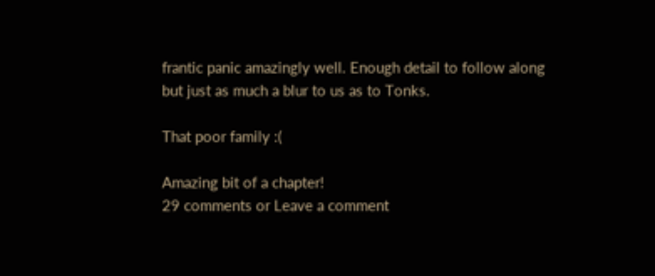frantic panic amazingly well. Enough detail to follow along but just as much a blur to us as to Tonks.

That poor family :(

Amazing bit of a chapter!
29 comments or Leave a comment